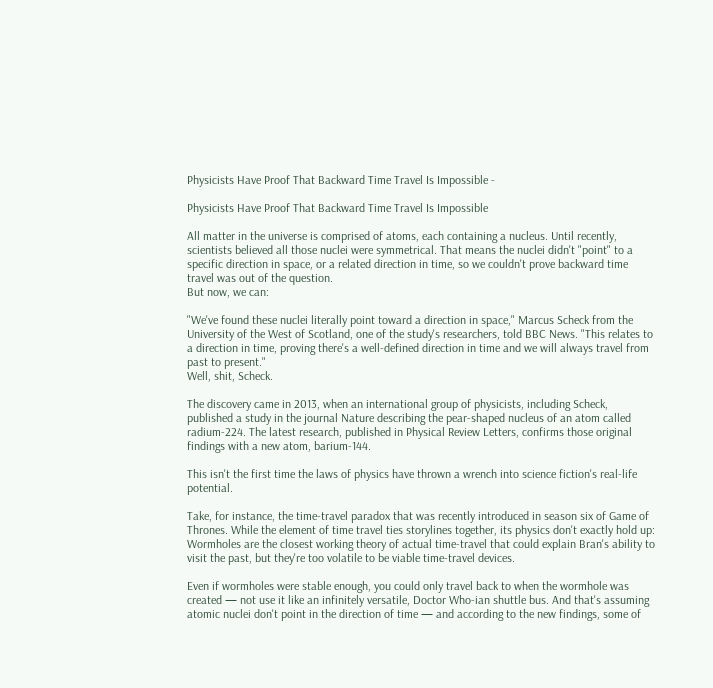Physicists Have Proof That Backward Time Travel Is Impossible -

Physicists Have Proof That Backward Time Travel Is Impossible

All matter in the universe is comprised of atoms, each containing a nucleus. Until recently, scientists believed all those nuclei were symmetrical. That means the nuclei didn't "point" to a specific direction in space, or a related direction in time, so we couldn't prove backward time travel was out of the question.
But now, we can:

"We've found these nuclei literally point toward a direction in space," Marcus Scheck from the University of the West of Scotland, one of the study's researchers, told BBC News. "This relates to a direction in time, proving there's a well-defined direction in time and we will always travel from past to present."
Well, shit, Scheck.

The discovery came in 2013, when an international group of physicists, including Scheck, published a study in the journal Nature describing the pear-shaped nucleus of an atom called radium-224. The latest research, published in Physical Review Letters, confirms those original findings with a new atom, barium-144.

This isn't the first time the laws of physics have thrown a wrench into science fiction's real-life potential.

Take, for instance, the time-travel paradox that was recently introduced in season six of Game of Thrones. While the element of time travel ties storylines together, its physics don't exactly hold up: Wormholes are the closest working theory of actual time-travel that could explain Bran's ability to visit the past, but they're too volatile to be viable time-travel devices.

Even if wormholes were stable enough, you could only travel back to when the wormhole was created — not use it like an infinitely versatile, Doctor Who-ian shuttle bus. And that's assuming atomic nuclei don't point in the direction of time — and according to the new findings, some of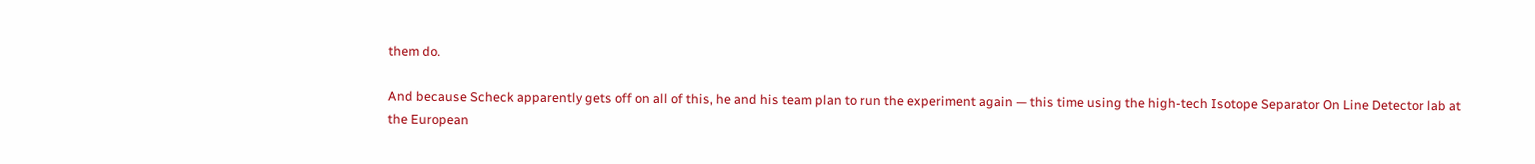them do.

And because Scheck apparently gets off on all of this, he and his team plan to run the experiment again — this time using the high-tech Isotope Separator On Line Detector lab at the European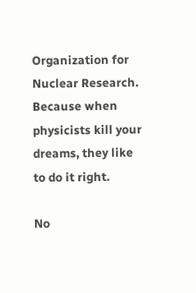Organization for Nuclear Research. Because when physicists kill your dreams, they like to do it right.

No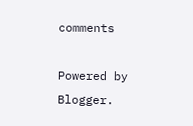comments

Powered by Blogger.